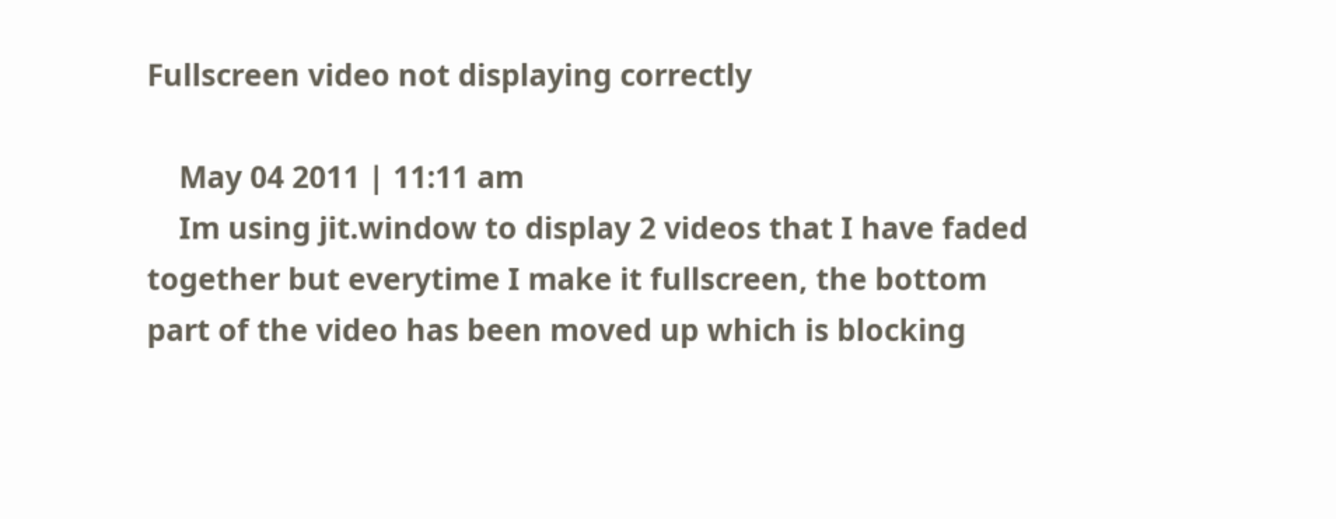Fullscreen video not displaying correctly

    May 04 2011 | 11:11 am
    Im using jit.window to display 2 videos that I have faded together but everytime I make it fullscreen, the bottom part of the video has been moved up which is blocking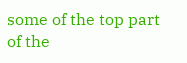some of the top part of the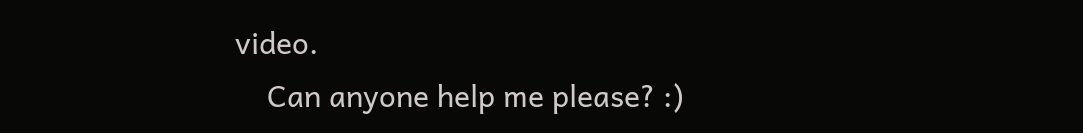video.
    Can anyone help me please? :)